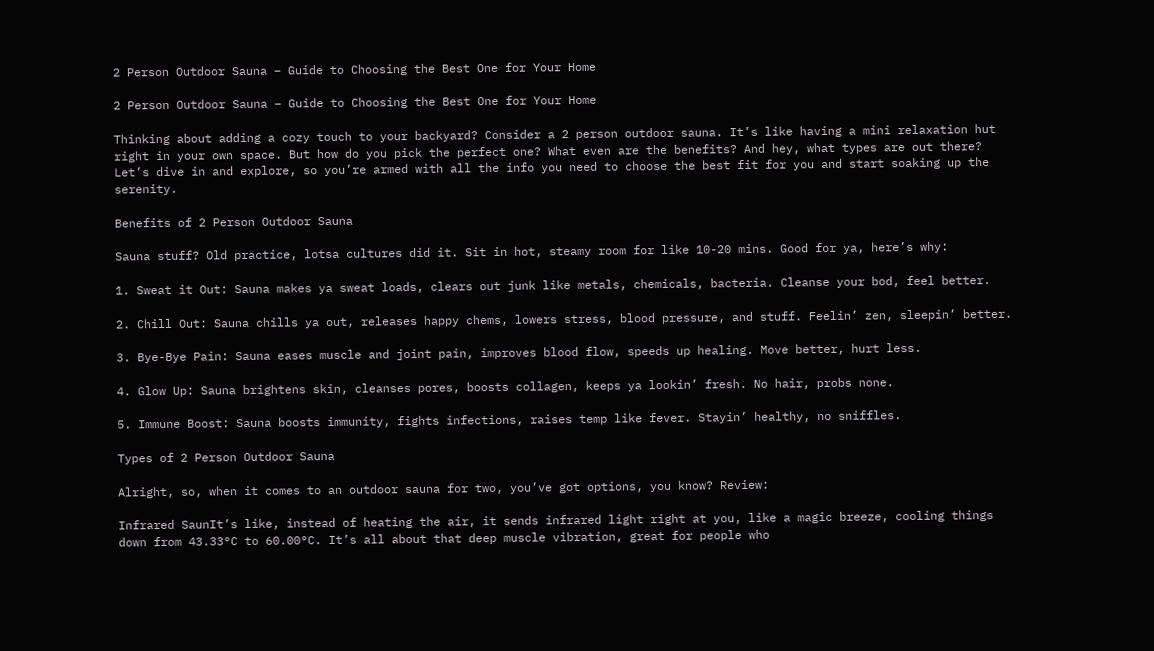2 Person Outdoor Sauna – Guide to Choosing the Best One for Your Home

2 Person Outdoor Sauna – Guide to Choosing the Best One for Your Home

Thinking about adding a cozy touch to your backyard? Consider a 2 person outdoor sauna. It’s like having a mini relaxation hut right in your own space. But how do you pick the perfect one? What even are the benefits? And hey, what types are out there? Let’s dive in and explore, so you’re armed with all the info you need to choose the best fit for you and start soaking up the serenity.

Benefits of 2 Person Outdoor Sauna

Sauna stuff? Old practice, lotsa cultures did it. Sit in hot, steamy room for like 10-20 mins. Good for ya, here’s why:

1. Sweat it Out: Sauna makes ya sweat loads, clears out junk like metals, chemicals, bacteria. Cleanse your bod, feel better.

2. Chill Out: Sauna chills ya out, releases happy chems, lowers stress, blood pressure, and stuff. Feelin’ zen, sleepin’ better.

3. Bye-Bye Pain: Sauna eases muscle and joint pain, improves blood flow, speeds up healing. Move better, hurt less.

4. Glow Up: Sauna brightens skin, cleanses pores, boosts collagen, keeps ya lookin’ fresh. No hair, probs none.

5. Immune Boost: Sauna boosts immunity, fights infections, raises temp like fever. Stayin’ healthy, no sniffles.

Types of 2 Person Outdoor Sauna

Alright, so, when it comes to an outdoor sauna for two, you’ve got options, you know? Review:

Infrared SaunIt’s like, instead of heating the air, it sends infrared light right at you, like a magic breeze, cooling things down from 43.33°C to 60.00°C. It’s all about that deep muscle vibration, great for people who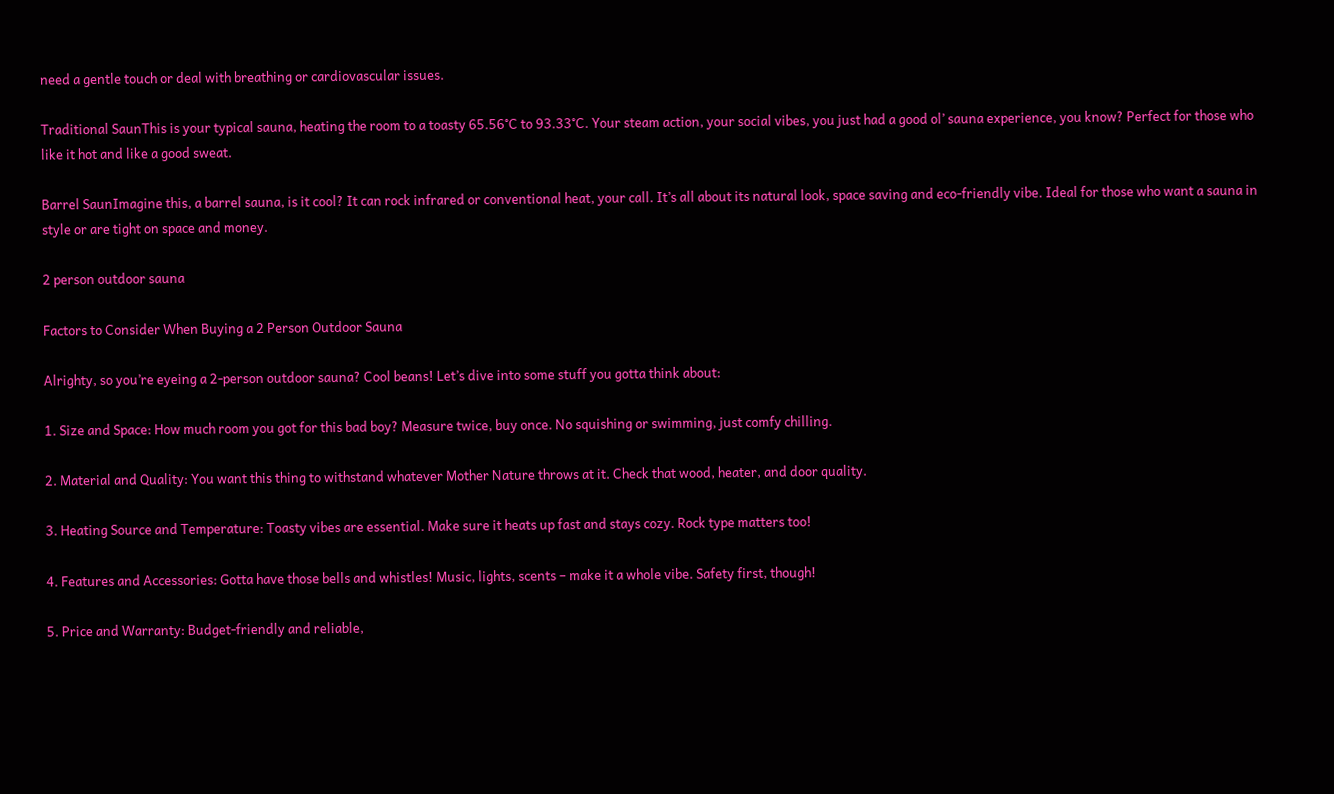need a gentle touch or deal with breathing or cardiovascular issues.

Traditional SaunThis is your typical sauna, heating the room to a toasty 65.56°C to 93.33°C. Your steam action, your social vibes, you just had a good ol’ sauna experience, you know? Perfect for those who like it hot and like a good sweat.

Barrel SaunImagine this, a barrel sauna, is it cool? It can rock infrared or conventional heat, your call. It’s all about its natural look, space saving and eco-friendly vibe. Ideal for those who want a sauna in style or are tight on space and money.

2 person outdoor sauna

Factors to Consider When Buying a 2 Person Outdoor Sauna

Alrighty, so you’re eyeing a 2-person outdoor sauna? Cool beans! Let’s dive into some stuff you gotta think about:

1. Size and Space: How much room you got for this bad boy? Measure twice, buy once. No squishing or swimming, just comfy chilling.

2. Material and Quality: You want this thing to withstand whatever Mother Nature throws at it. Check that wood, heater, and door quality.

3. Heating Source and Temperature: Toasty vibes are essential. Make sure it heats up fast and stays cozy. Rock type matters too!

4. Features and Accessories: Gotta have those bells and whistles! Music, lights, scents – make it a whole vibe. Safety first, though!

5. Price and Warranty: Budget-friendly and reliable,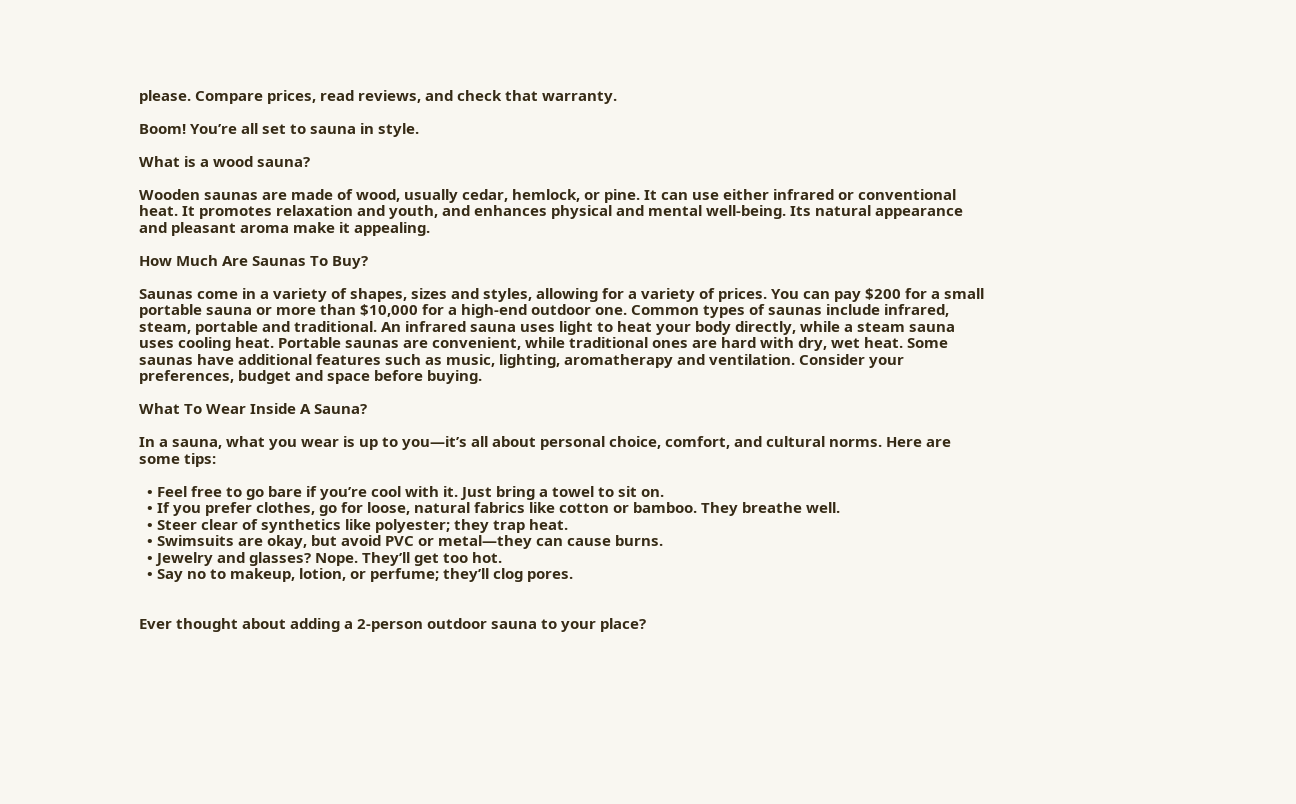please. Compare prices, read reviews, and check that warranty.

Boom! You’re all set to sauna in style.

What is a wood sauna?

Wooden saunas are made of wood, usually cedar, hemlock, or pine. It can use either infrared or conventional heat. It promotes relaxation and youth, and enhances physical and mental well-being. Its natural appearance and pleasant aroma make it appealing.

How Much Are Saunas To Buy?

Saunas come in a variety of shapes, sizes and styles, allowing for a variety of prices. You can pay $200 for a small portable sauna or more than $10,000 for a high-end outdoor one. Common types of saunas include infrared, steam, portable and traditional. An infrared sauna uses light to heat your body directly, while a steam sauna uses cooling heat. Portable saunas are convenient, while traditional ones are hard with dry, wet heat. Some saunas have additional features such as music, lighting, aromatherapy and ventilation. Consider your preferences, budget and space before buying.

What To Wear Inside A Sauna?

In a sauna, what you wear is up to you—it’s all about personal choice, comfort, and cultural norms. Here are some tips:

  • Feel free to go bare if you’re cool with it. Just bring a towel to sit on.
  • If you prefer clothes, go for loose, natural fabrics like cotton or bamboo. They breathe well.
  • Steer clear of synthetics like polyester; they trap heat.
  • Swimsuits are okay, but avoid PVC or metal—they can cause burns.
  • Jewelry and glasses? Nope. They’ll get too hot.
  • Say no to makeup, lotion, or perfume; they’ll clog pores.


Ever thought about adding a 2-person outdoor sauna to your place?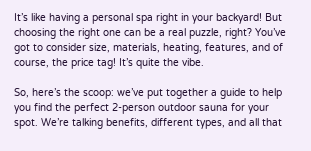It’s like having a personal spa right in your backyard! But choosing the right one can be a real puzzle, right? You’ve got to consider size, materials, heating, features, and of course, the price tag! It’s quite the vibe.

So, here’s the scoop: we’ve put together a guide to help you find the perfect 2-person outdoor sauna for your spot. We’re talking benefits, different types, and all that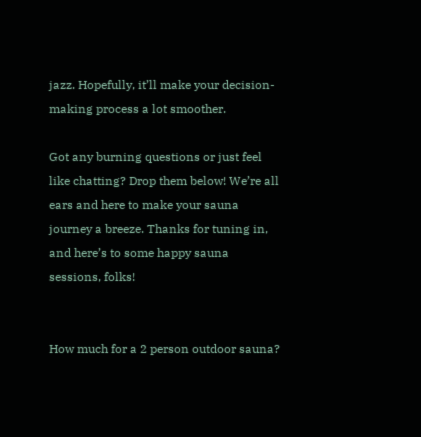jazz. Hopefully, it’ll make your decision-making process a lot smoother.

Got any burning questions or just feel like chatting? Drop them below! We’re all ears and here to make your sauna journey a breeze. Thanks for tuning in, and here’s to some happy sauna sessions, folks!


How much for a 2 person outdoor sauna?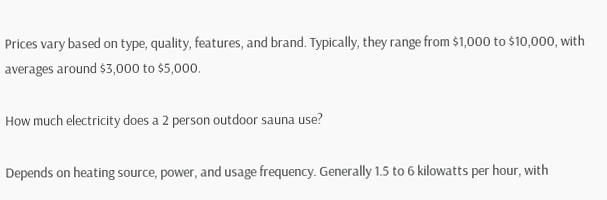Prices vary based on type, quality, features, and brand. Typically, they range from $1,000 to $10,000, with averages around $3,000 to $5,000.

How much electricity does a 2 person outdoor sauna use?

Depends on heating source, power, and usage frequency. Generally 1.5 to 6 kilowatts per hour, with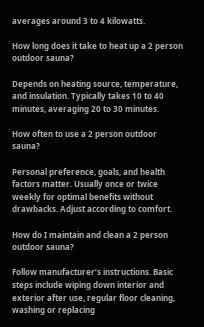averages around 3 to 4 kilowatts.

How long does it take to heat up a 2 person outdoor sauna?

Depends on heating source, temperature, and insulation. Typically takes 10 to 40 minutes, averaging 20 to 30 minutes.

How often to use a 2 person outdoor sauna?

Personal preference, goals, and health factors matter. Usually once or twice weekly for optimal benefits without drawbacks. Adjust according to comfort.

How do I maintain and clean a 2 person outdoor sauna?

Follow manufacturer’s instructions. Basic steps include wiping down interior and exterior after use, regular floor cleaning, washing or replacing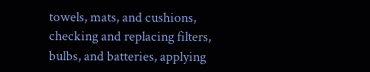towels, mats, and cushions, checking and replacing filters, bulbs, and batteries, applying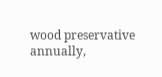wood preservative annually,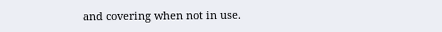and covering when not in use.